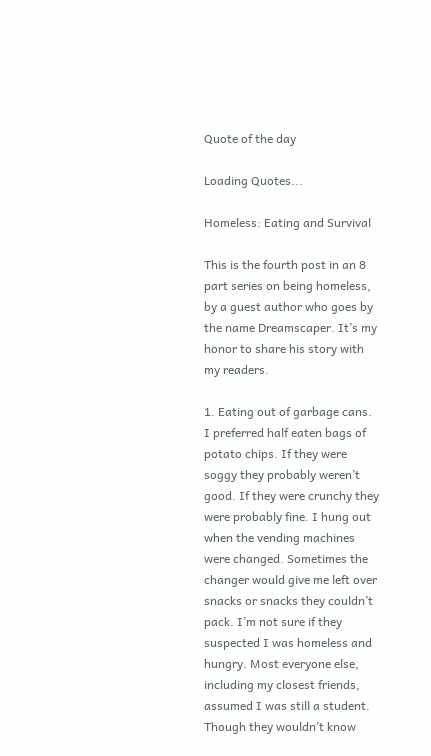Quote of the day

Loading Quotes...

Homeless: Eating and Survival

This is the fourth post in an 8 part series on being homeless, by a guest author who goes by the name Dreamscaper. It’s my honor to share his story with my readers.

1. Eating out of garbage cans. I preferred half eaten bags of potato chips. If they were soggy they probably weren’t good. If they were crunchy they were probably fine. I hung out when the vending machines were changed. Sometimes the changer would give me left over snacks or snacks they couldn’t pack. I’m not sure if they suspected I was homeless and hungry. Most everyone else, including my closest friends, assumed I was still a student. Though they wouldn’t know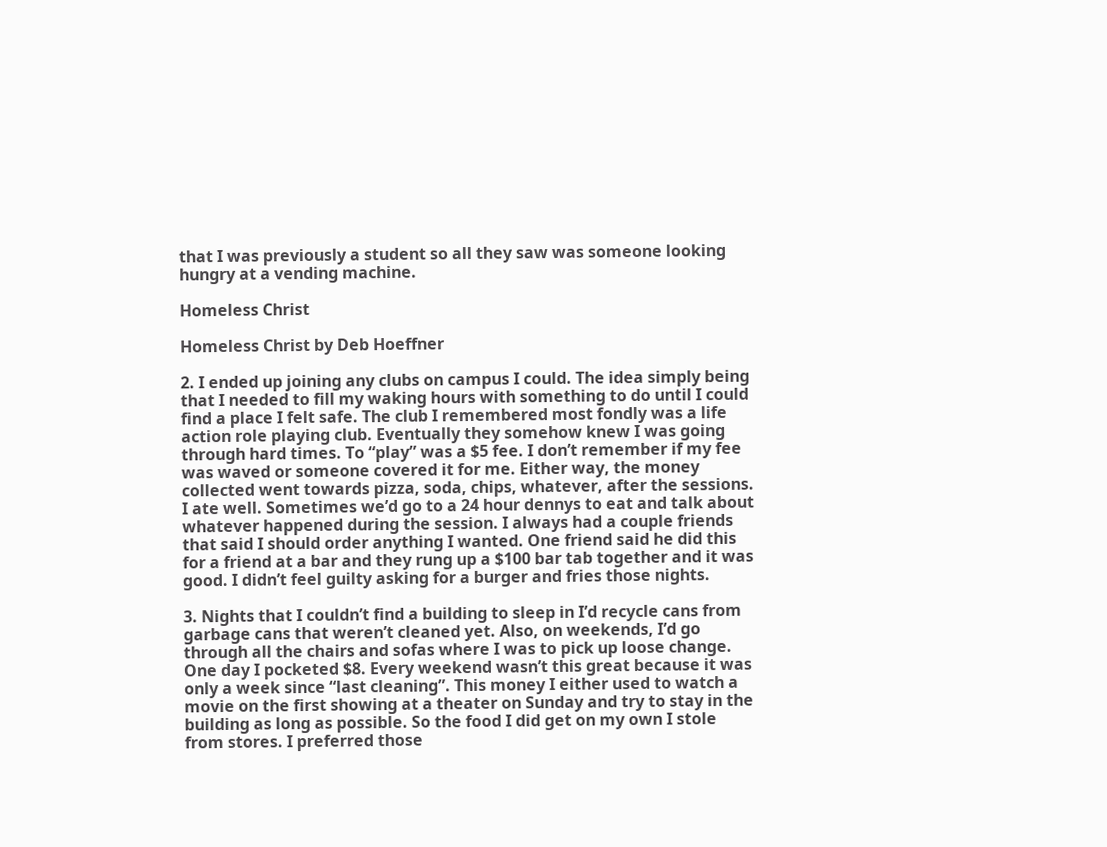that I was previously a student so all they saw was someone looking hungry at a vending machine.

Homeless Christ

Homeless Christ by Deb Hoeffner

2. I ended up joining any clubs on campus I could. The idea simply being that I needed to fill my waking hours with something to do until I could find a place I felt safe. The club I remembered most fondly was a life action role playing club. Eventually they somehow knew I was going through hard times. To “play” was a $5 fee. I don’t remember if my fee was waved or someone covered it for me. Either way, the money collected went towards pizza, soda, chips, whatever, after the sessions. I ate well. Sometimes we’d go to a 24 hour dennys to eat and talk about whatever happened during the session. I always had a couple friends that said I should order anything I wanted. One friend said he did this for a friend at a bar and they rung up a $100 bar tab together and it was good. I didn’t feel guilty asking for a burger and fries those nights.

3. Nights that I couldn’t find a building to sleep in I’d recycle cans from garbage cans that weren’t cleaned yet. Also, on weekends, I’d go through all the chairs and sofas where I was to pick up loose change. One day I pocketed $8. Every weekend wasn’t this great because it was only a week since “last cleaning”. This money I either used to watch a movie on the first showing at a theater on Sunday and try to stay in the building as long as possible. So the food I did get on my own I stole from stores. I preferred those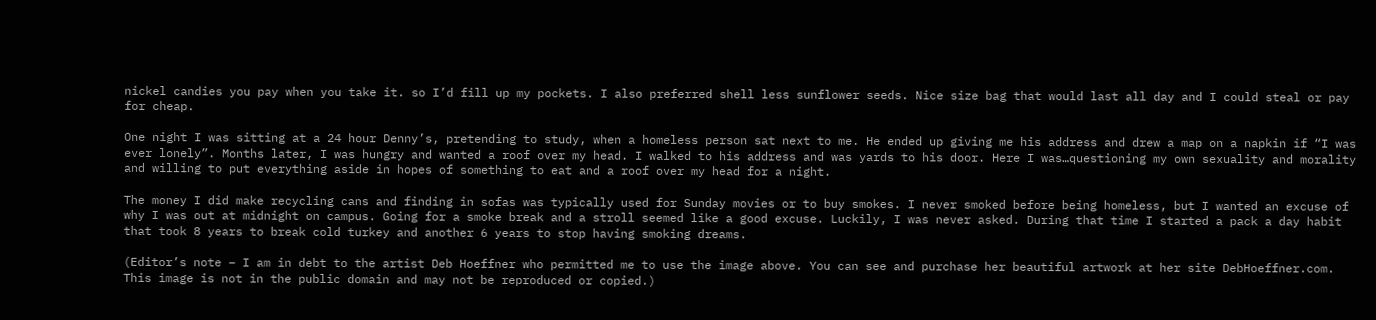nickel candies you pay when you take it. so I’d fill up my pockets. I also preferred shell less sunflower seeds. Nice size bag that would last all day and I could steal or pay for cheap.

One night I was sitting at a 24 hour Denny’s, pretending to study, when a homeless person sat next to me. He ended up giving me his address and drew a map on a napkin if “I was ever lonely”. Months later, I was hungry and wanted a roof over my head. I walked to his address and was yards to his door. Here I was…questioning my own sexuality and morality and willing to put everything aside in hopes of something to eat and a roof over my head for a night.

The money I did make recycling cans and finding in sofas was typically used for Sunday movies or to buy smokes. I never smoked before being homeless, but I wanted an excuse of why I was out at midnight on campus. Going for a smoke break and a stroll seemed like a good excuse. Luckily, I was never asked. During that time I started a pack a day habit that took 8 years to break cold turkey and another 6 years to stop having smoking dreams.

(Editor’s note – I am in debt to the artist Deb Hoeffner who permitted me to use the image above. You can see and purchase her beautiful artwork at her site DebHoeffner.com. This image is not in the public domain and may not be reproduced or copied.)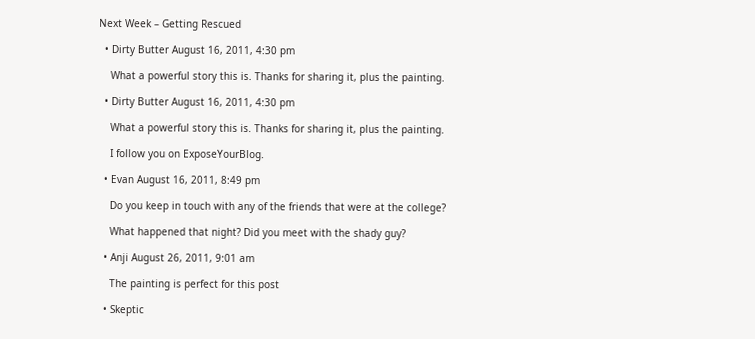Next Week – Getting Rescued

  • Dirty Butter August 16, 2011, 4:30 pm

    What a powerful story this is. Thanks for sharing it, plus the painting.

  • Dirty Butter August 16, 2011, 4:30 pm

    What a powerful story this is. Thanks for sharing it, plus the painting.

    I follow you on ExposeYourBlog.

  • Evan August 16, 2011, 8:49 pm

    Do you keep in touch with any of the friends that were at the college?

    What happened that night? Did you meet with the shady guy?

  • Anji August 26, 2011, 9:01 am

    The painting is perfect for this post

  • Skeptic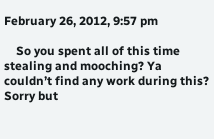February 26, 2012, 9:57 pm

    So you spent all of this time stealing and mooching? Ya couldn’t find any work during this? Sorry but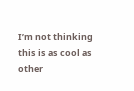I’m not thinking this is as cool as other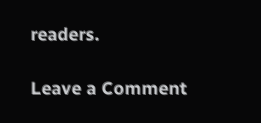readers.

Leave a Comment